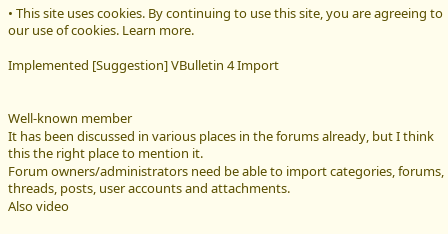• This site uses cookies. By continuing to use this site, you are agreeing to our use of cookies. Learn more.

Implemented [Suggestion] VBulletin 4 Import


Well-known member
It has been discussed in various places in the forums already, but I think this the right place to mention it.
Forum owners/administrators need be able to import categories, forums, threads, posts, user accounts and attachments.
Also video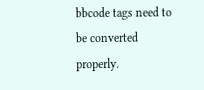bbcode tags need to be converted properly.